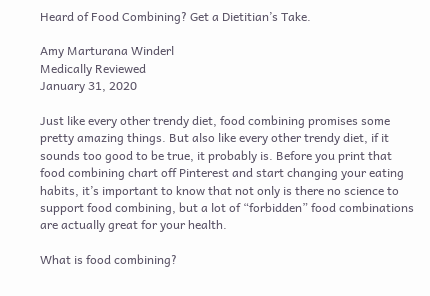Heard of Food Combining? Get a Dietitian’s Take.

Amy Marturana Winderl
Medically Reviewed
January 31, 2020

Just like every other trendy diet, food combining promises some pretty amazing things. But also like every other trendy diet, if it sounds too good to be true, it probably is. Before you print that food combining chart off Pinterest and start changing your eating habits, it’s important to know that not only is there no science to support food combining, but a lot of “forbidden” food combinations are actually great for your health.

What is food combining?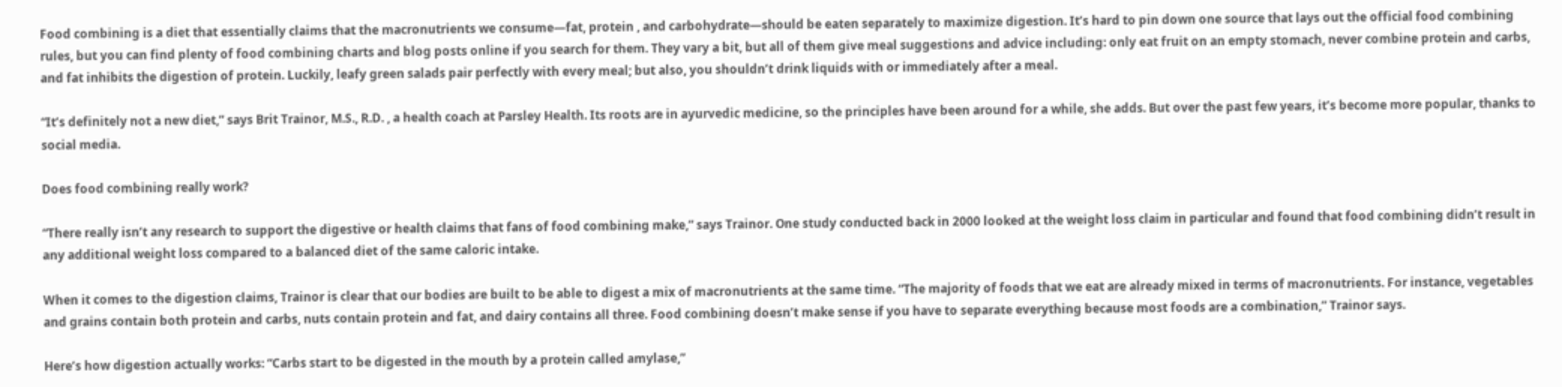Food combining is a diet that essentially claims that the macronutrients we consume—fat, protein , and carbohydrate—should be eaten separately to maximize digestion. It’s hard to pin down one source that lays out the official food combining rules, but you can find plenty of food combining charts and blog posts online if you search for them. They vary a bit, but all of them give meal suggestions and advice including: only eat fruit on an empty stomach, never combine protein and carbs, and fat inhibits the digestion of protein. Luckily, leafy green salads pair perfectly with every meal; but also, you shouldn’t drink liquids with or immediately after a meal.

“It’s definitely not a new diet,” says Brit Trainor, M.S., R.D. , a health coach at Parsley Health. Its roots are in ayurvedic medicine, so the principles have been around for a while, she adds. But over the past few years, it’s become more popular, thanks to social media.

Does food combining really work?

“There really isn’t any research to support the digestive or health claims that fans of food combining make,” says Trainor. One study conducted back in 2000 looked at the weight loss claim in particular and found that food combining didn’t result in any additional weight loss compared to a balanced diet of the same caloric intake.

When it comes to the digestion claims, Trainor is clear that our bodies are built to be able to digest a mix of macronutrients at the same time. “The majority of foods that we eat are already mixed in terms of macronutrients. For instance, vegetables and grains contain both protein and carbs, nuts contain protein and fat, and dairy contains all three. Food combining doesn’t make sense if you have to separate everything because most foods are a combination,” Trainor says.

Here’s how digestion actually works: “Carbs start to be digested in the mouth by a protein called amylase,”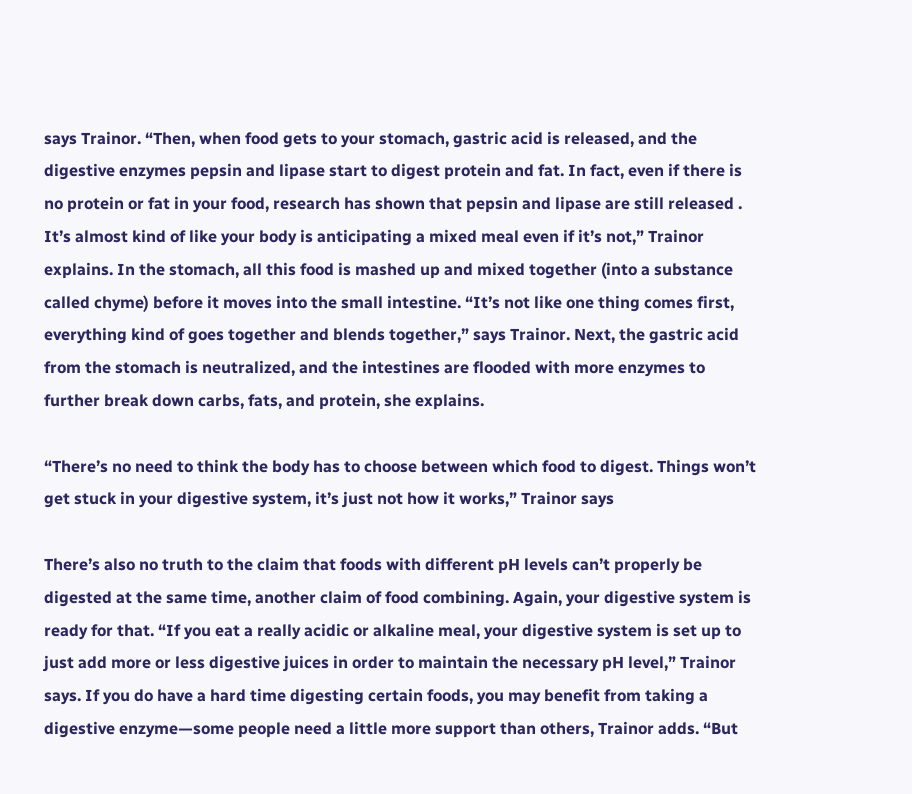says Trainor. “Then, when food gets to your stomach, gastric acid is released, and the digestive enzymes pepsin and lipase start to digest protein and fat. In fact, even if there is no protein or fat in your food, research has shown that pepsin and lipase are still released . It’s almost kind of like your body is anticipating a mixed meal even if it’s not,” Trainor explains. In the stomach, all this food is mashed up and mixed together (into a substance called chyme) before it moves into the small intestine. “It’s not like one thing comes first, everything kind of goes together and blends together,” says Trainor. Next, the gastric acid from the stomach is neutralized, and the intestines are flooded with more enzymes to further break down carbs, fats, and protein, she explains.

“There’s no need to think the body has to choose between which food to digest. Things won’t get stuck in your digestive system, it’s just not how it works,” Trainor says

There’s also no truth to the claim that foods with different pH levels can’t properly be digested at the same time, another claim of food combining. Again, your digestive system is ready for that. “If you eat a really acidic or alkaline meal, your digestive system is set up to just add more or less digestive juices in order to maintain the necessary pH level,” Trainor says. If you do have a hard time digesting certain foods, you may benefit from taking a digestive enzyme—some people need a little more support than others, Trainor adds. “But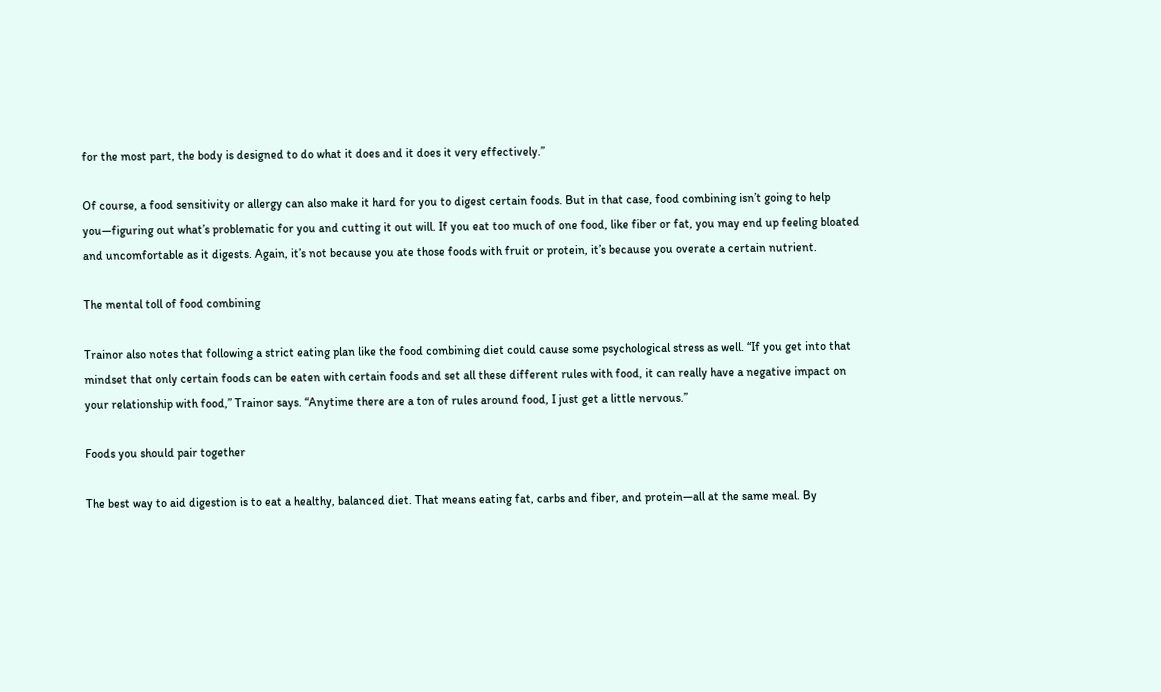for the most part, the body is designed to do what it does and it does it very effectively.”

Of course, a food sensitivity or allergy can also make it hard for you to digest certain foods. But in that case, food combining isn’t going to help you—figuring out what’s problematic for you and cutting it out will. If you eat too much of one food, like fiber or fat, you may end up feeling bloated and uncomfortable as it digests. Again, it’s not because you ate those foods with fruit or protein, it’s because you overate a certain nutrient.

The mental toll of food combining

Trainor also notes that following a strict eating plan like the food combining diet could cause some psychological stress as well. “If you get into that mindset that only certain foods can be eaten with certain foods and set all these different rules with food, it can really have a negative impact on your relationship with food,” Trainor says. “Anytime there are a ton of rules around food, I just get a little nervous.”

Foods you should pair together

The best way to aid digestion is to eat a healthy, balanced diet. That means eating fat, carbs and fiber, and protein—all at the same meal. By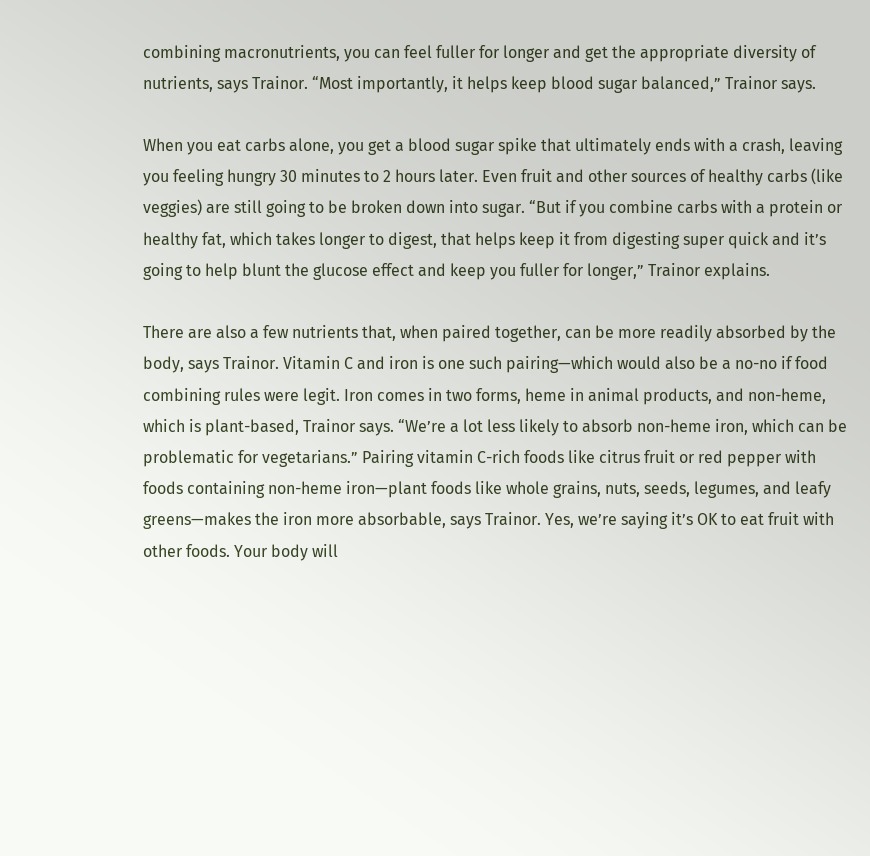combining macronutrients, you can feel fuller for longer and get the appropriate diversity of nutrients, says Trainor. “Most importantly, it helps keep blood sugar balanced,” Trainor says.

When you eat carbs alone, you get a blood sugar spike that ultimately ends with a crash, leaving you feeling hungry 30 minutes to 2 hours later. Even fruit and other sources of healthy carbs (like veggies) are still going to be broken down into sugar. “But if you combine carbs with a protein or healthy fat, which takes longer to digest, that helps keep it from digesting super quick and it’s going to help blunt the glucose effect and keep you fuller for longer,” Trainor explains.

There are also a few nutrients that, when paired together, can be more readily absorbed by the body, says Trainor. Vitamin C and iron is one such pairing—which would also be a no-no if food combining rules were legit. Iron comes in two forms, heme in animal products, and non-heme, which is plant-based, Trainor says. “We’re a lot less likely to absorb non-heme iron, which can be problematic for vegetarians.” Pairing vitamin C-rich foods like citrus fruit or red pepper with foods containing non-heme iron—plant foods like whole grains, nuts, seeds, legumes, and leafy greens—makes the iron more absorbable, says Trainor. Yes, we’re saying it’s OK to eat fruit with other foods. Your body will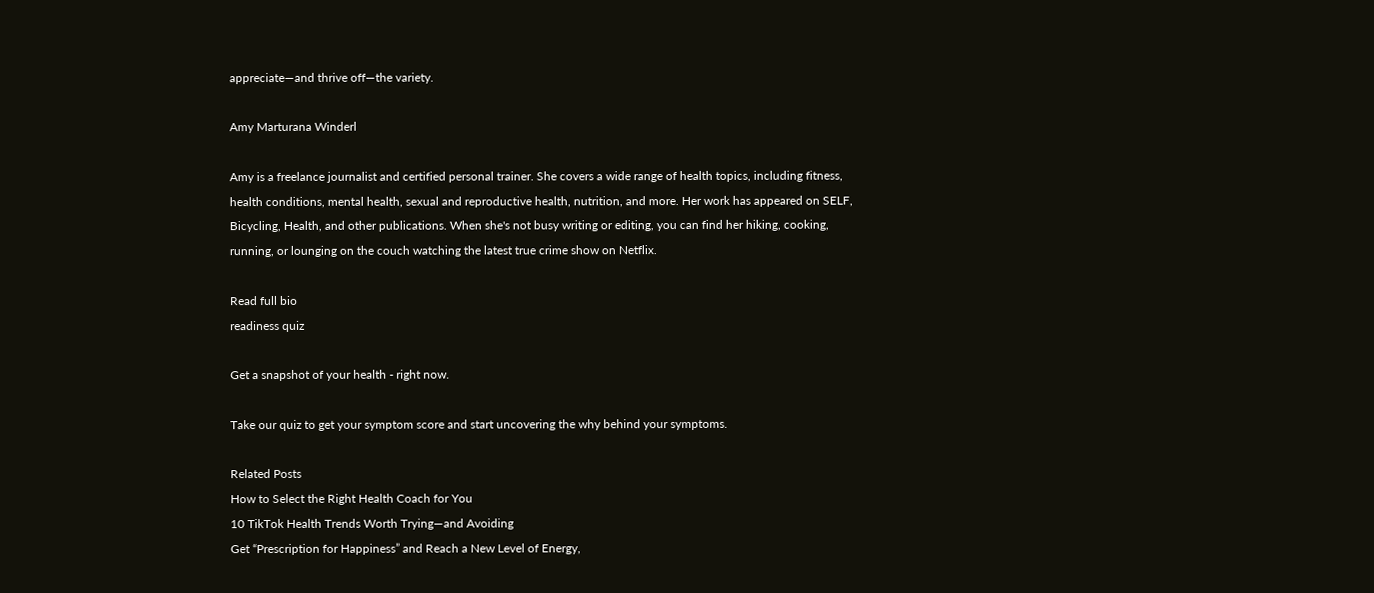appreciate—and thrive off—the variety.

Amy Marturana Winderl

Amy is a freelance journalist and certified personal trainer. She covers a wide range of health topics, including fitness, health conditions, mental health, sexual and reproductive health, nutrition, and more. Her work has appeared on SELF, Bicycling, Health, and other publications. When she's not busy writing or editing, you can find her hiking, cooking, running, or lounging on the couch watching the latest true crime show on Netflix.

Read full bio
readiness quiz

Get a snapshot of your health - right now.

Take our quiz to get your symptom score and start uncovering the why behind your symptoms.

Related Posts
How to Select the Right Health Coach for You
10 TikTok Health Trends Worth Trying—and Avoiding
Get “Prescription for Happiness” and Reach a New Level of Energy,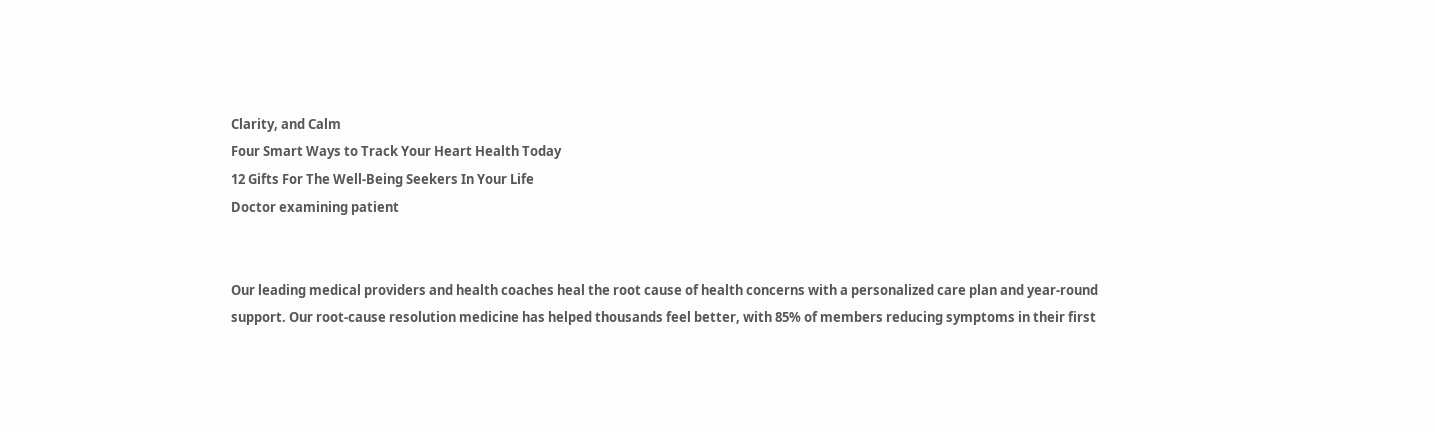Clarity, and Calm
Four Smart Ways to Track Your Heart Health Today
12 Gifts For The Well-Being Seekers In Your Life
Doctor examining patient


Our leading medical providers and health coaches heal the root cause of health concerns with a personalized care plan and year-round support. Our root-cause resolution medicine has helped thousands feel better, with 85% of members reducing symptoms in their first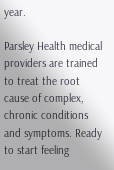year.

Parsley Health medical providers are trained to treat the root cause of complex, chronic conditions and symptoms. Ready to start feeling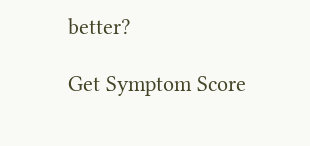better?

Get Symptom Score